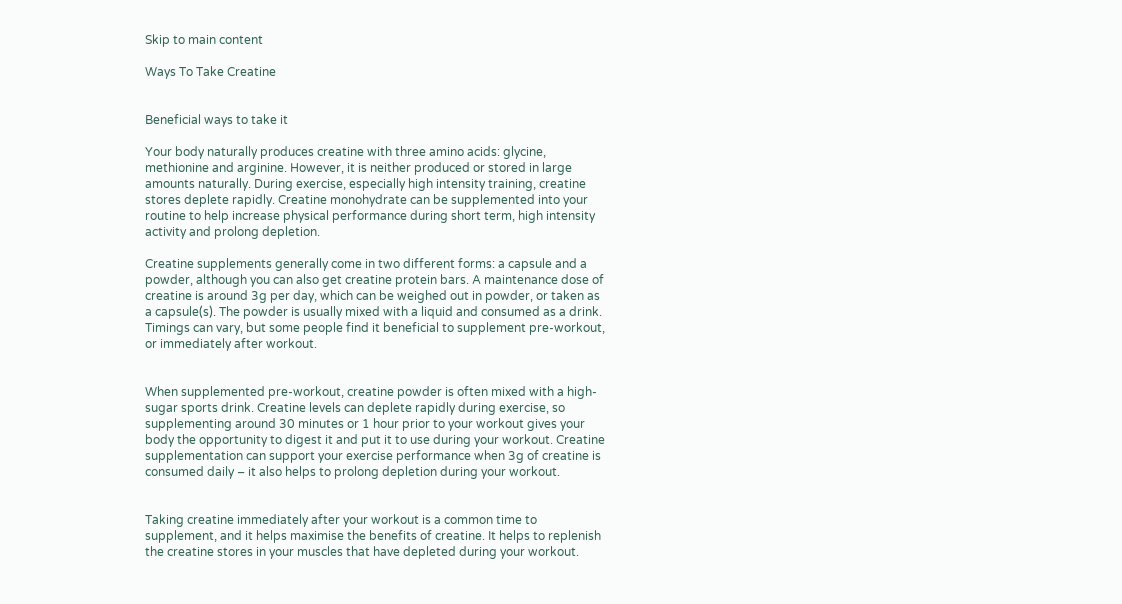Skip to main content

Ways To Take Creatine


Beneficial ways to take it

Your body naturally produces creatine with three amino acids: glycine, methionine and arginine. However, it is neither produced or stored in large amounts naturally. During exercise, especially high intensity training, creatine stores deplete rapidly. Creatine monohydrate can be supplemented into your routine to help increase physical performance during short term, high intensity activity and prolong depletion.

Creatine supplements generally come in two different forms: a capsule and a powder, although you can also get creatine protein bars. A maintenance dose of creatine is around 3g per day, which can be weighed out in powder, or taken as a capsule(s). The powder is usually mixed with a liquid and consumed as a drink. Timings can vary, but some people find it beneficial to supplement pre-workout, or immediately after workout.


When supplemented pre-workout, creatine powder is often mixed with a high-sugar sports drink. Creatine levels can deplete rapidly during exercise, so supplementing around 30 minutes or 1 hour prior to your workout gives your body the opportunity to digest it and put it to use during your workout. Creatine supplementation can support your exercise performance when 3g of creatine is consumed daily – it also helps to prolong depletion during your workout.


Taking creatine immediately after your workout is a common time to supplement, and it helps maximise the benefits of creatine. It helps to replenish the creatine stores in your muscles that have depleted during your workout.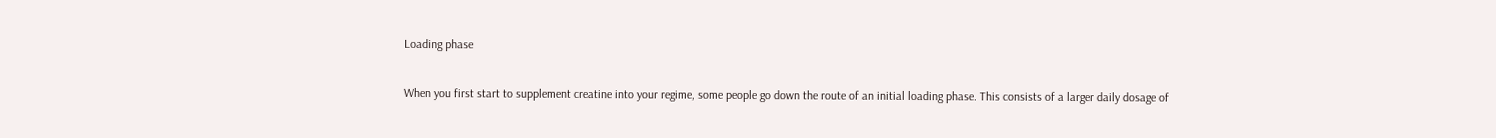Loading phase

When you first start to supplement creatine into your regime, some people go down the route of an initial loading phase. This consists of a larger daily dosage of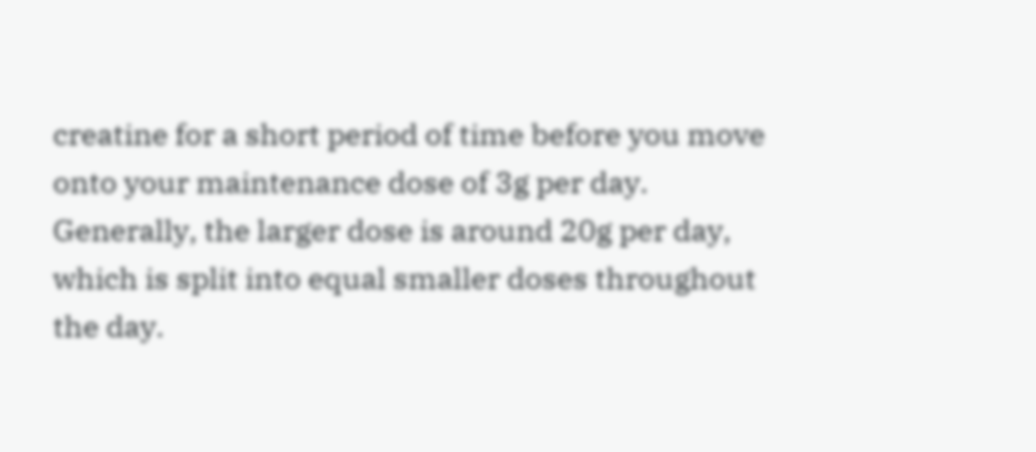creatine for a short period of time before you move onto your maintenance dose of 3g per day. Generally, the larger dose is around 20g per day, which is split into equal smaller doses throughout the day.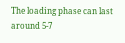The loading phase can last around 5-7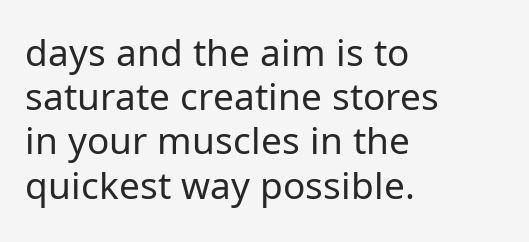days and the aim is to saturate creatine stores in your muscles in the quickest way possible.